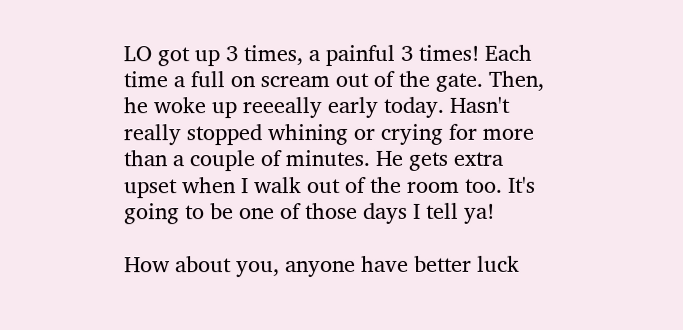LO got up 3 times, a painful 3 times! Each time a full on scream out of the gate. Then, he woke up reeeally early today. Hasn't really stopped whining or crying for more than a couple of minutes. He gets extra upset when I walk out of the room too. It's going to be one of those days I tell ya!

How about you, anyone have better luck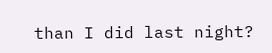than I did last night?